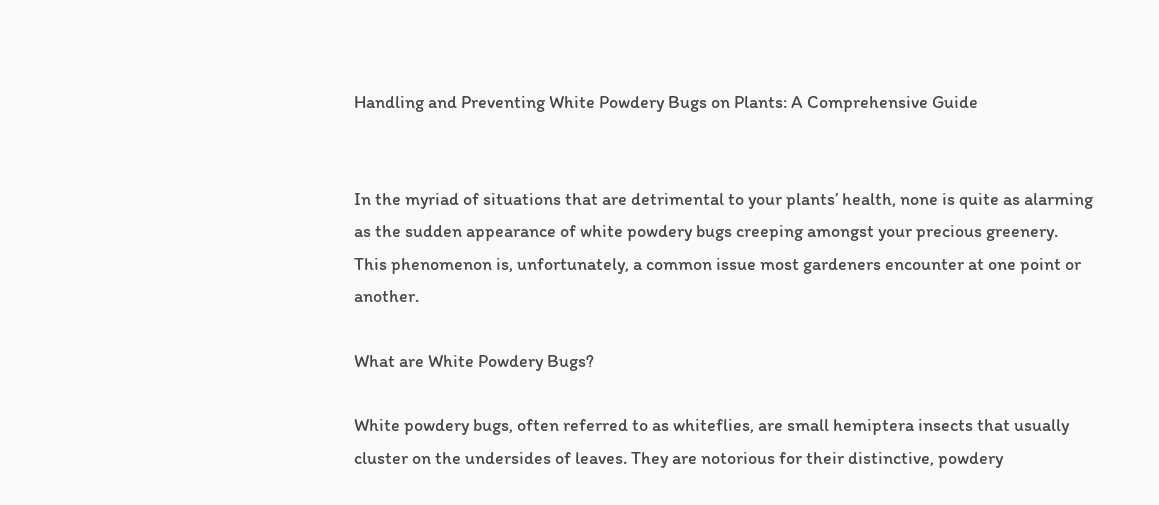Handling and Preventing White Powdery Bugs on Plants: A Comprehensive Guide


In the myriad of situations that are detrimental to your plants’ health, none is quite as alarming as the sudden appearance of white powdery bugs creeping amongst your precious greenery. This phenomenon is, unfortunately, a common issue most gardeners encounter at one point or another.

What are White Powdery Bugs?

White powdery bugs, often referred to as whiteflies, are small hemiptera insects that usually cluster on the undersides of leaves. They are notorious for their distinctive, powdery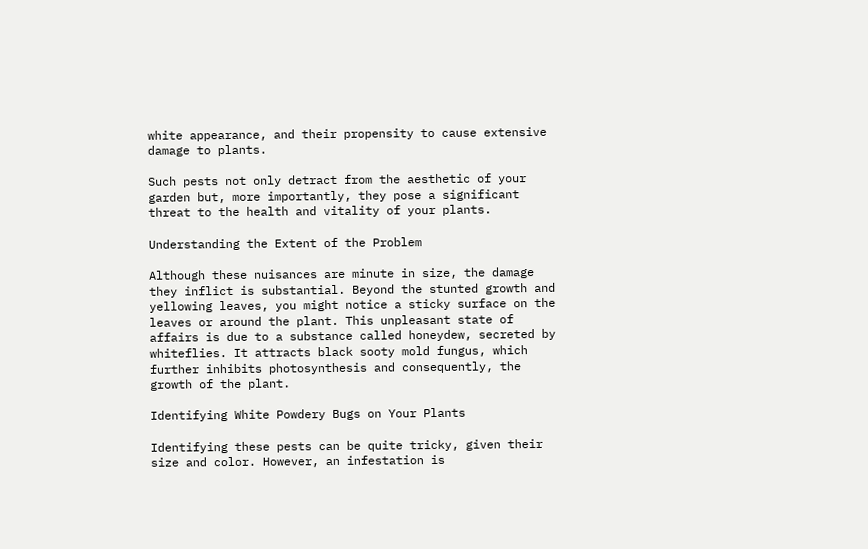white appearance, and their propensity to cause extensive damage to plants.

Such pests not only detract from the aesthetic of your garden but, more importantly, they pose a significant threat to the health and vitality of your plants.

Understanding the Extent of the Problem

Although these nuisances are minute in size, the damage they inflict is substantial. Beyond the stunted growth and yellowing leaves, you might notice a sticky surface on the leaves or around the plant. This unpleasant state of affairs is due to a substance called honeydew, secreted by whiteflies. It attracts black sooty mold fungus, which further inhibits photosynthesis and consequently, the growth of the plant.

Identifying White Powdery Bugs on Your Plants

Identifying these pests can be quite tricky, given their size and color. However, an infestation is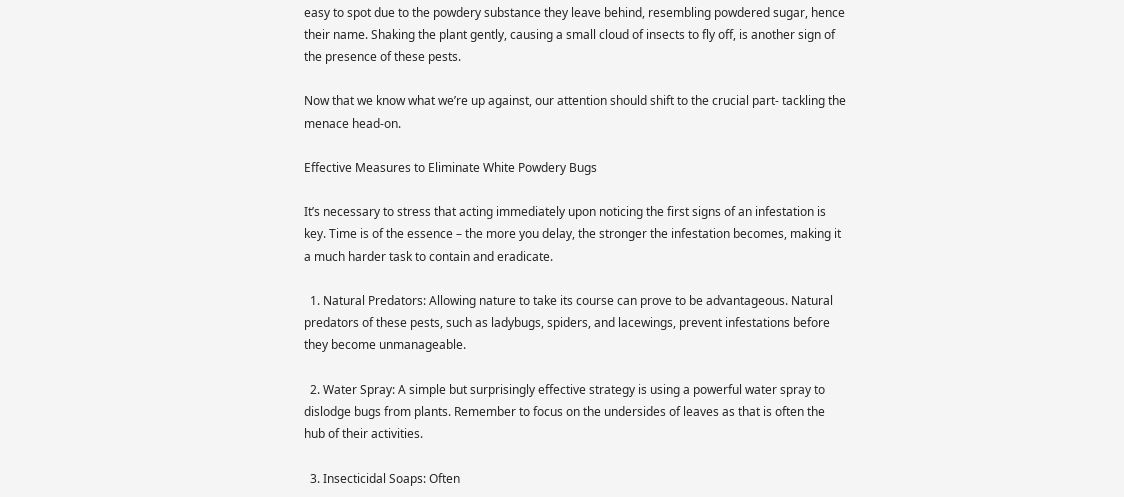easy to spot due to the powdery substance they leave behind, resembling powdered sugar, hence their name. Shaking the plant gently, causing a small cloud of insects to fly off, is another sign of the presence of these pests.

Now that we know what we’re up against, our attention should shift to the crucial part- tackling the menace head-on.

Effective Measures to Eliminate White Powdery Bugs

It’s necessary to stress that acting immediately upon noticing the first signs of an infestation is key. Time is of the essence – the more you delay, the stronger the infestation becomes, making it a much harder task to contain and eradicate.

  1. Natural Predators: Allowing nature to take its course can prove to be advantageous. Natural predators of these pests, such as ladybugs, spiders, and lacewings, prevent infestations before they become unmanageable.

  2. Water Spray: A simple but surprisingly effective strategy is using a powerful water spray to dislodge bugs from plants. Remember to focus on the undersides of leaves as that is often the hub of their activities.

  3. Insecticidal Soaps: Often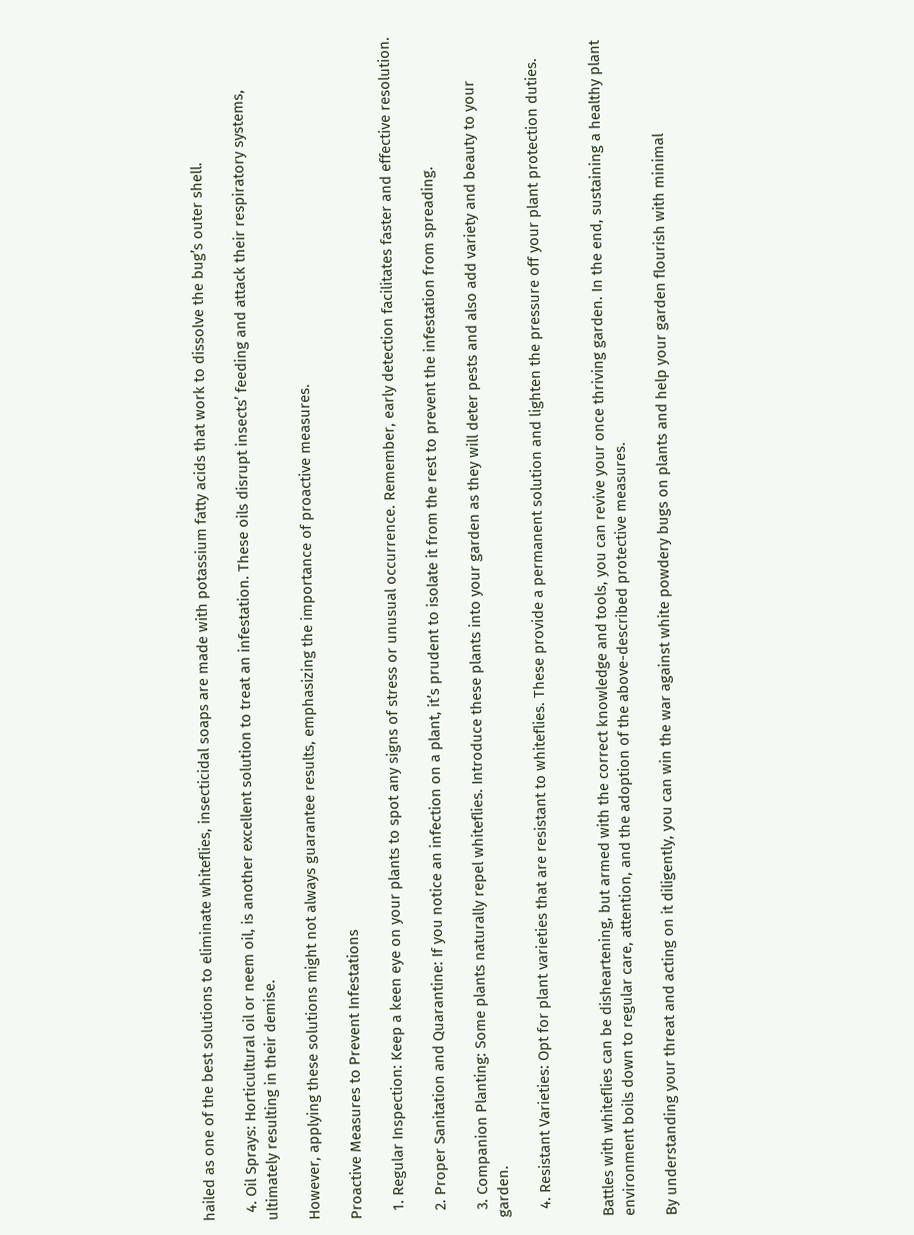hailed as one of the best solutions to eliminate whiteflies, insecticidal soaps are made with potassium fatty acids that work to dissolve the bug’s outer shell.

  4. Oil Sprays: Horticultural oil or neem oil, is another excellent solution to treat an infestation. These oils disrupt insects’ feeding and attack their respiratory systems, ultimately resulting in their demise.

However, applying these solutions might not always guarantee results, emphasizing the importance of proactive measures.

Proactive Measures to Prevent Infestations

  1. Regular Inspection: Keep a keen eye on your plants to spot any signs of stress or unusual occurrence. Remember, early detection facilitates faster and effective resolution.

  2. Proper Sanitation and Quarantine: If you notice an infection on a plant, it’s prudent to isolate it from the rest to prevent the infestation from spreading.

  3. Companion Planting: Some plants naturally repel whiteflies. Introduce these plants into your garden as they will deter pests and also add variety and beauty to your garden.

  4. Resistant Varieties: Opt for plant varieties that are resistant to whiteflies. These provide a permanent solution and lighten the pressure off your plant protection duties.


Battles with whiteflies can be disheartening, but armed with the correct knowledge and tools, you can revive your once thriving garden. In the end, sustaining a healthy plant environment boils down to regular care, attention, and the adoption of the above-described protective measures.

By understanding your threat and acting on it diligently, you can win the war against white powdery bugs on plants and help your garden flourish with minimal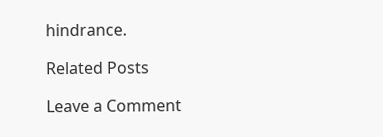hindrance.

Related Posts

Leave a Comment